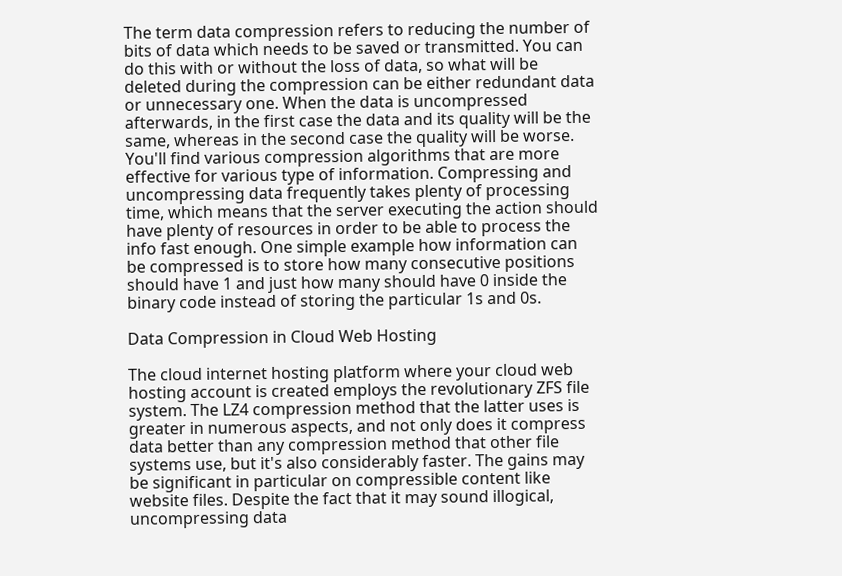The term data compression refers to reducing the number of bits of data which needs to be saved or transmitted. You can do this with or without the loss of data, so what will be deleted during the compression can be either redundant data or unnecessary one. When the data is uncompressed afterwards, in the first case the data and its quality will be the same, whereas in the second case the quality will be worse. You'll find various compression algorithms that are more effective for various type of information. Compressing and uncompressing data frequently takes plenty of processing time, which means that the server executing the action should have plenty of resources in order to be able to process the info fast enough. One simple example how information can be compressed is to store how many consecutive positions should have 1 and just how many should have 0 inside the binary code instead of storing the particular 1s and 0s.

Data Compression in Cloud Web Hosting

The cloud internet hosting platform where your cloud web hosting account is created employs the revolutionary ZFS file system. The LZ4 compression method that the latter uses is greater in numerous aspects, and not only does it compress data better than any compression method that other file systems use, but it's also considerably faster. The gains may be significant in particular on compressible content like website files. Despite the fact that it may sound illogical, uncompressing data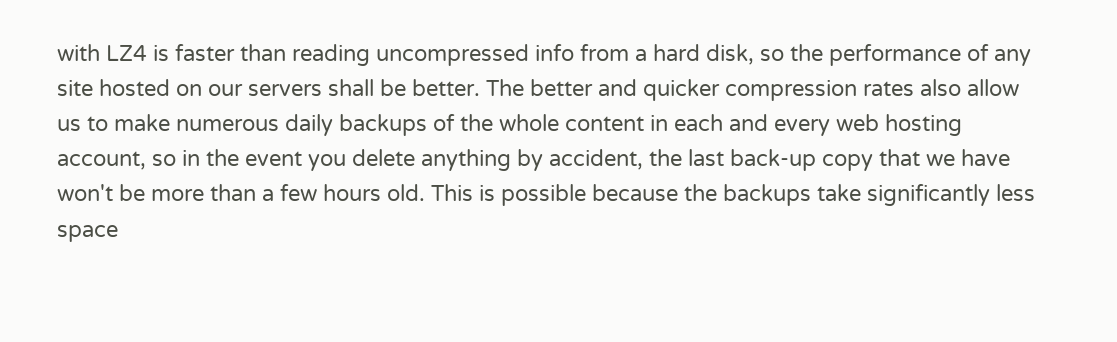with LZ4 is faster than reading uncompressed info from a hard disk, so the performance of any site hosted on our servers shall be better. The better and quicker compression rates also allow us to make numerous daily backups of the whole content in each and every web hosting account, so in the event you delete anything by accident, the last back-up copy that we have won't be more than a few hours old. This is possible because the backups take significantly less space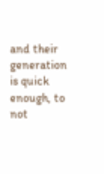and their generation is quick enough, to not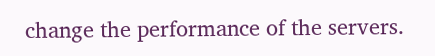change the performance of the servers.